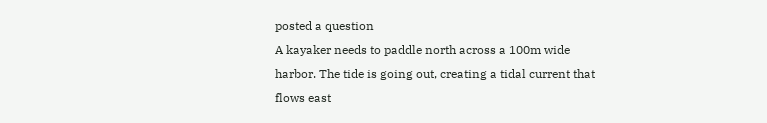posted a question
A kayaker needs to paddle north across a 100m wide harbor. The tide is going out, creating a tidal current that flows east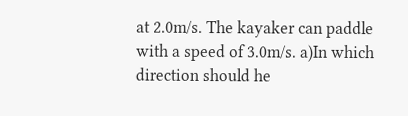at 2.0m/s. The kayaker can paddle with a speed of 3.0m/s. a)In which direction should he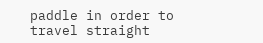paddle in order to travel straight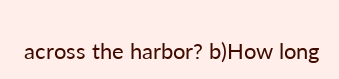across the harbor? b)How long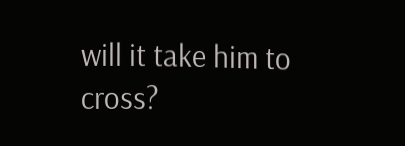will it take him to cross?